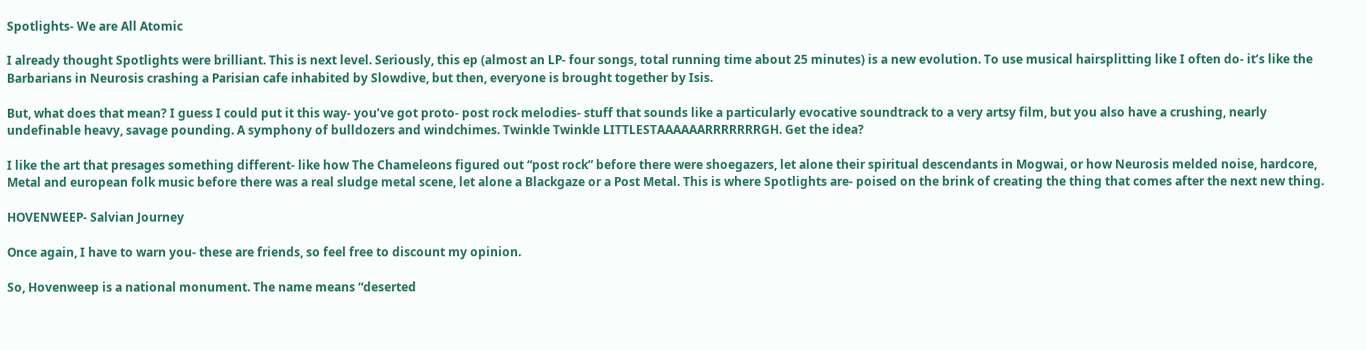Spotlights- We are All Atomic

I already thought Spotlights were brilliant. This is next level. Seriously, this ep (almost an LP- four songs, total running time about 25 minutes) is a new evolution. To use musical hairsplitting like I often do- it’s like the Barbarians in Neurosis crashing a Parisian cafe inhabited by Slowdive, but then, everyone is brought together by Isis.

But, what does that mean? I guess I could put it this way- you’ve got proto- post rock melodies- stuff that sounds like a particularly evocative soundtrack to a very artsy film, but you also have a crushing, nearly undefinable heavy, savage pounding. A symphony of bulldozers and windchimes. Twinkle Twinkle LITTLESTAAAAAARRRRRRRGH. Get the idea?

I like the art that presages something different- like how The Chameleons figured out “post rock” before there were shoegazers, let alone their spiritual descendants in Mogwai, or how Neurosis melded noise, hardcore, Metal and european folk music before there was a real sludge metal scene, let alone a Blackgaze or a Post Metal. This is where Spotlights are- poised on the brink of creating the thing that comes after the next new thing.

HOVENWEEP- Salvian Journey

Once again, I have to warn you- these are friends, so feel free to discount my opinion.

So, Hovenweep is a national monument. The name means “deserted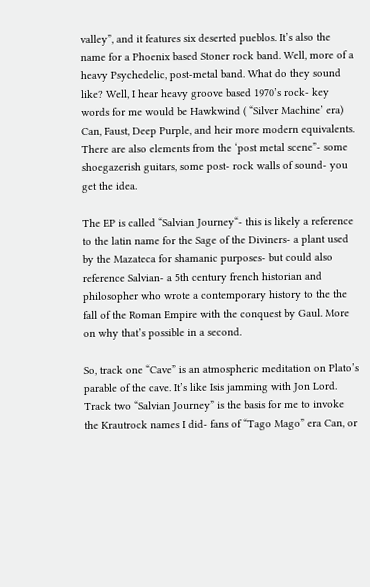valley”, and it features six deserted pueblos. It’s also the name for a Phoenix based Stoner rock band. Well, more of a heavy Psychedelic, post-metal band. What do they sound like? Well, I hear heavy groove based 1970’s rock- key words for me would be Hawkwind ( “Silver Machine’ era) Can, Faust, Deep Purple, and heir more modern equivalents. There are also elements from the ‘post metal scene”- some shoegazerish guitars, some post- rock walls of sound- you get the idea.

The EP is called “Salvian Journey“- this is likely a reference to the latin name for the Sage of the Diviners- a plant used by the Mazateca for shamanic purposes- but could also reference Salvian- a 5th century french historian and philosopher who wrote a contemporary history to the the fall of the Roman Empire with the conquest by Gaul. More on why that’s possible in a second.

So, track one “Cave” is an atmospheric meditation on Plato’s parable of the cave. It’s like Isis jamming with Jon Lord. Track two “Salvian Journey” is the basis for me to invoke the Krautrock names I did- fans of “Tago Mago” era Can, or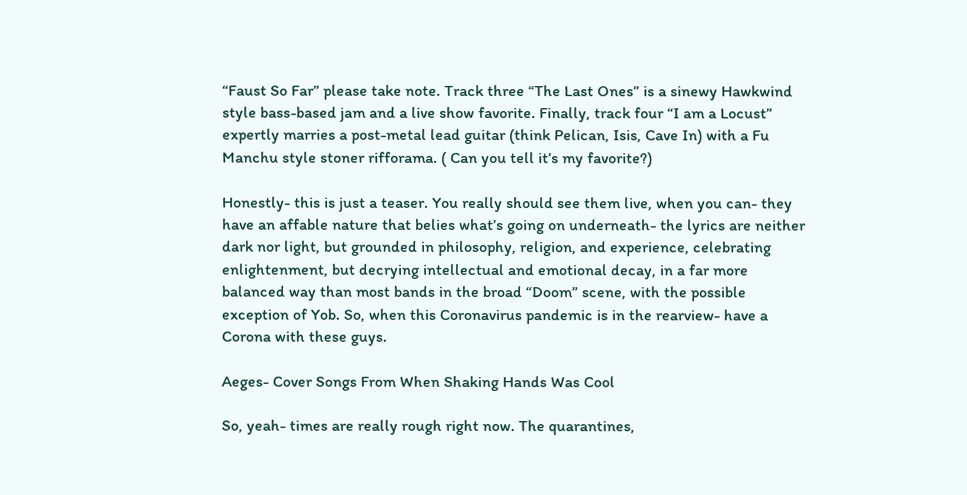“Faust So Far” please take note. Track three “The Last Ones” is a sinewy Hawkwind style bass-based jam and a live show favorite. Finally, track four “I am a Locust” expertly marries a post-metal lead guitar (think Pelican, Isis, Cave In) with a Fu Manchu style stoner rifforama. ( Can you tell it’s my favorite?)

Honestly- this is just a teaser. You really should see them live, when you can- they have an affable nature that belies what’s going on underneath- the lyrics are neither dark nor light, but grounded in philosophy, religion, and experience, celebrating enlightenment, but decrying intellectual and emotional decay, in a far more balanced way than most bands in the broad “Doom” scene, with the possible exception of Yob. So, when this Coronavirus pandemic is in the rearview- have a Corona with these guys.

Aeges- Cover Songs From When Shaking Hands Was Cool

So, yeah- times are really rough right now. The quarantines,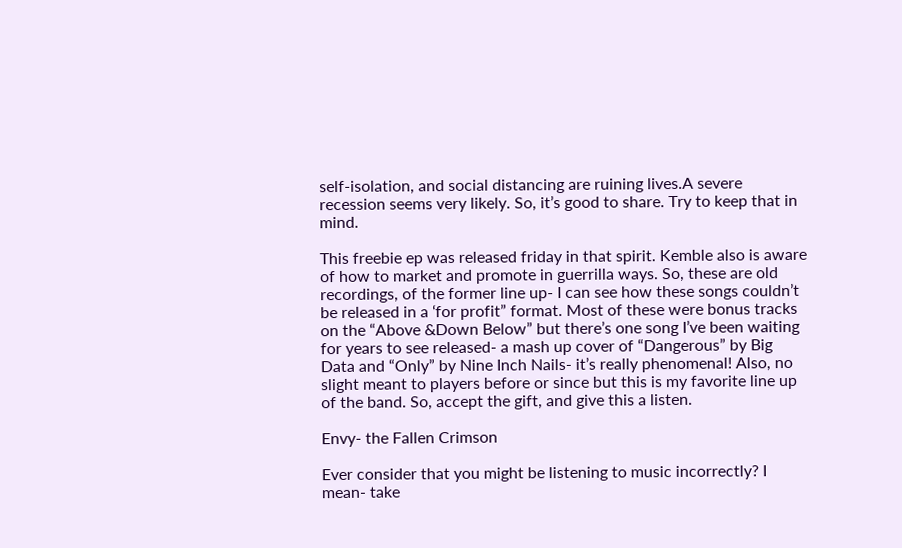self-isolation, and social distancing are ruining lives.A severe recession seems very likely. So, it’s good to share. Try to keep that in mind.

This freebie ep was released friday in that spirit. Kemble also is aware of how to market and promote in guerrilla ways. So, these are old recordings, of the former line up- I can see how these songs couldn’t be released in a ‘for profit” format. Most of these were bonus tracks on the “Above &Down Below” but there’s one song I’ve been waiting for years to see released- a mash up cover of “Dangerous” by Big Data and “Only” by Nine Inch Nails- it’s really phenomenal! Also, no slight meant to players before or since but this is my favorite line up of the band. So, accept the gift, and give this a listen.

Envy- the Fallen Crimson

Ever consider that you might be listening to music incorrectly? I mean- take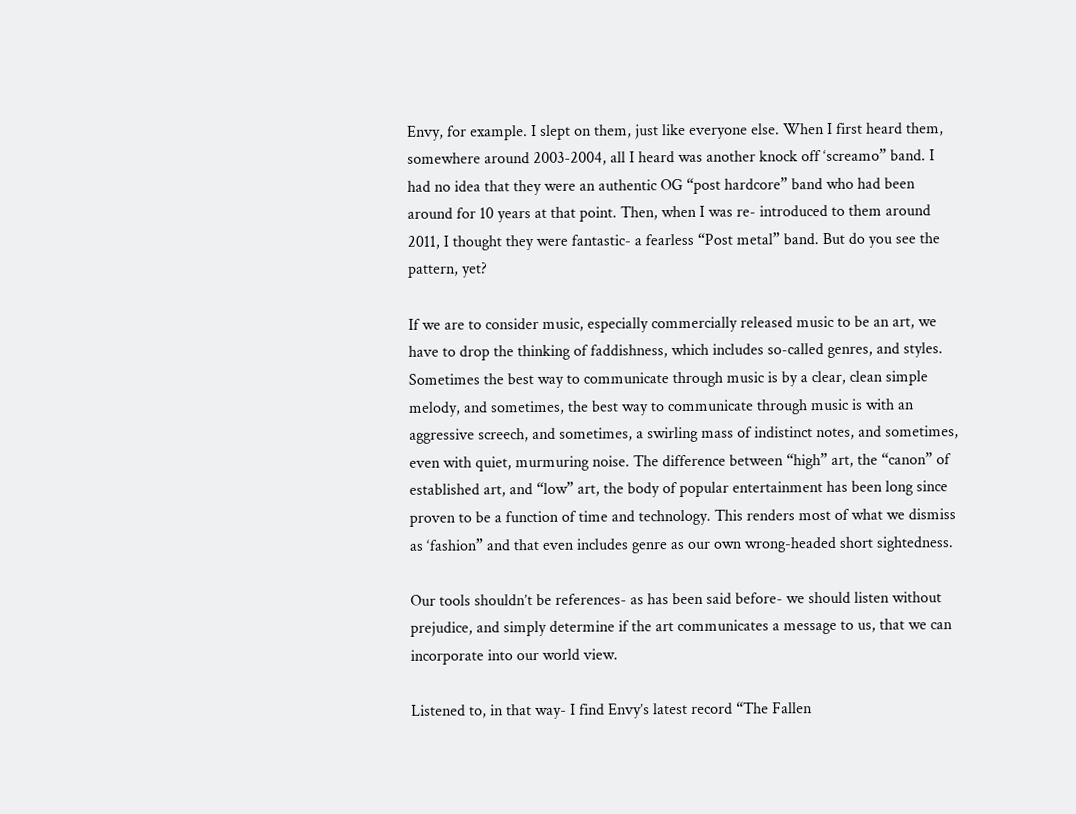Envy, for example. I slept on them, just like everyone else. When I first heard them, somewhere around 2003-2004, all I heard was another knock off ‘screamo” band. I had no idea that they were an authentic OG “post hardcore” band who had been around for 10 years at that point. Then, when I was re- introduced to them around 2011, I thought they were fantastic- a fearless “Post metal” band. But do you see the pattern, yet?

If we are to consider music, especially commercially released music to be an art, we have to drop the thinking of faddishness, which includes so-called genres, and styles. Sometimes the best way to communicate through music is by a clear, clean simple melody, and sometimes, the best way to communicate through music is with an aggressive screech, and sometimes, a swirling mass of indistinct notes, and sometimes, even with quiet, murmuring noise. The difference between “high” art, the “canon” of established art, and “low” art, the body of popular entertainment has been long since proven to be a function of time and technology. This renders most of what we dismiss as ‘fashion” and that even includes genre as our own wrong-headed short sightedness.

Our tools shouldn’t be references- as has been said before- we should listen without prejudice, and simply determine if the art communicates a message to us, that we can incorporate into our world view.

Listened to, in that way- I find Envy’s latest record “The Fallen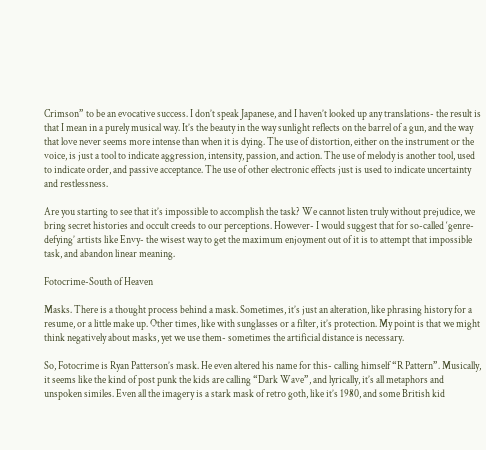Crimson” to be an evocative success. I don’t speak Japanese, and I haven’t looked up any translations- the result is that I mean in a purely musical way. It’s the beauty in the way sunlight reflects on the barrel of a gun, and the way that love never seems more intense than when it is dying. The use of distortion, either on the instrument or the voice, is just a tool to indicate aggression, intensity, passion, and action. The use of melody is another tool, used to indicate order, and passive acceptance. The use of other electronic effects just is used to indicate uncertainty and restlessness.

Are you starting to see that it’s impossible to accomplish the task? We cannot listen truly without prejudice, we bring secret histories and occult creeds to our perceptions. However- I would suggest that for so-called ‘genre-defying’ artists like Envy- the wisest way to get the maximum enjoyment out of it is to attempt that impossible task, and abandon linear meaning.

Fotocrime-South of Heaven

Masks. There is a thought process behind a mask. Sometimes, it’s just an alteration, like phrasing history for a resume, or a little make up. Other times, like with sunglasses or a filter, it’s protection. My point is that we might think negatively about masks, yet we use them- sometimes the artificial distance is necessary.

So, Fotocrime is Ryan Patterson’s mask. He even altered his name for this- calling himself “R Pattern”. Musically, it seems like the kind of post punk the kids are calling “Dark Wave”, and lyrically, it’s all metaphors and unspoken similes. Even all the imagery is a stark mask of retro goth, like it’s 1980, and some British kid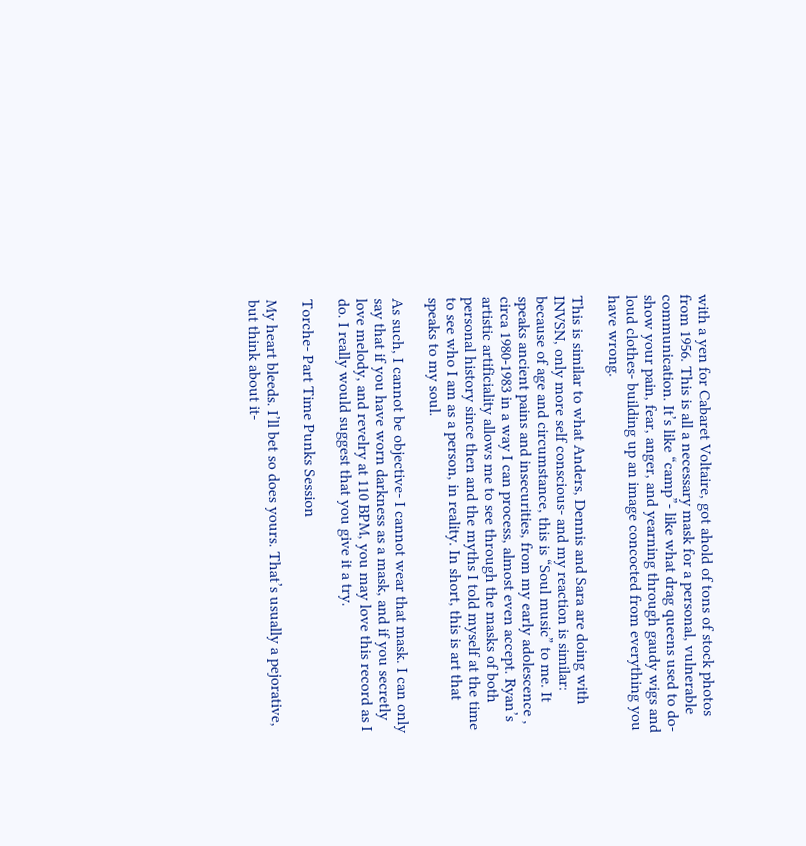with a yen for Cabaret Voltaire, got ahold of tons of stock photos from 1956. This is all a necessary mask for a personal, vulnerable communication. It’s like “camp”- like what drag queens used to do- show your pain, fear, anger, and yearning through gaudy wigs and loud clothes- building up an image concocted from everything you have wrong.

This is similar to what Anders, Dennis and Sara are doing with INVSN, only more self conscious- and my reaction is similar: because of age and circumstance, this is “Soul music” to me. It speaks ancient pains and insecurities, from my early adolescence , circa 1980-1983 in a way I can process, almost even accept. Ryan’s artistic artificiality allows me to see through the masks of both personal history since then and the myths I told myself at the time to see who I am as a person, in reality. In short, this is art that speaks to my soul.

As such, I cannot be objective- I cannot wear that mask. I can only say that if you have worn darkness as a mask, and if you secretly love melody, and revelry at 110 BPM, you may love this record as I do. I really would suggest that you give it a try.

Torche- Part Time Punks Session

My heart bleeds. I’ll bet so does yours. That’s usually a pejorative, but think about it-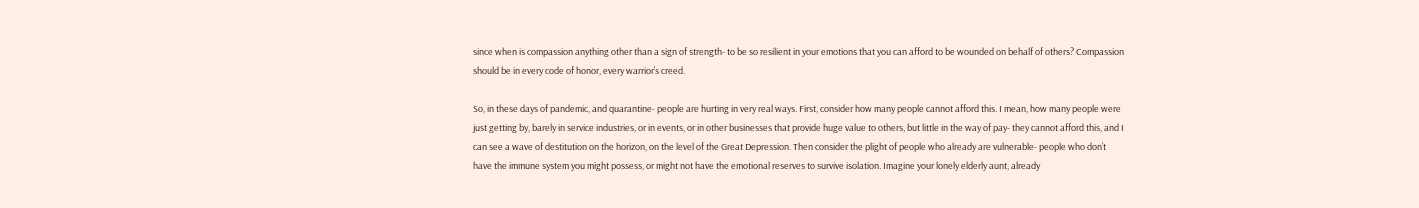since when is compassion anything other than a sign of strength- to be so resilient in your emotions that you can afford to be wounded on behalf of others? Compassion should be in every code of honor, every warrior’s creed.

So, in these days of pandemic, and quarantine- people are hurting in very real ways. First, consider how many people cannot afford this. I mean, how many people were just getting by, barely in service industries, or in events, or in other businesses that provide huge value to others, but little in the way of pay- they cannot afford this, and I can see a wave of destitution on the horizon, on the level of the Great Depression. Then consider the plight of people who already are vulnerable- people who don’t have the immune system you might possess, or might not have the emotional reserves to survive isolation. Imagine your lonely elderly aunt, already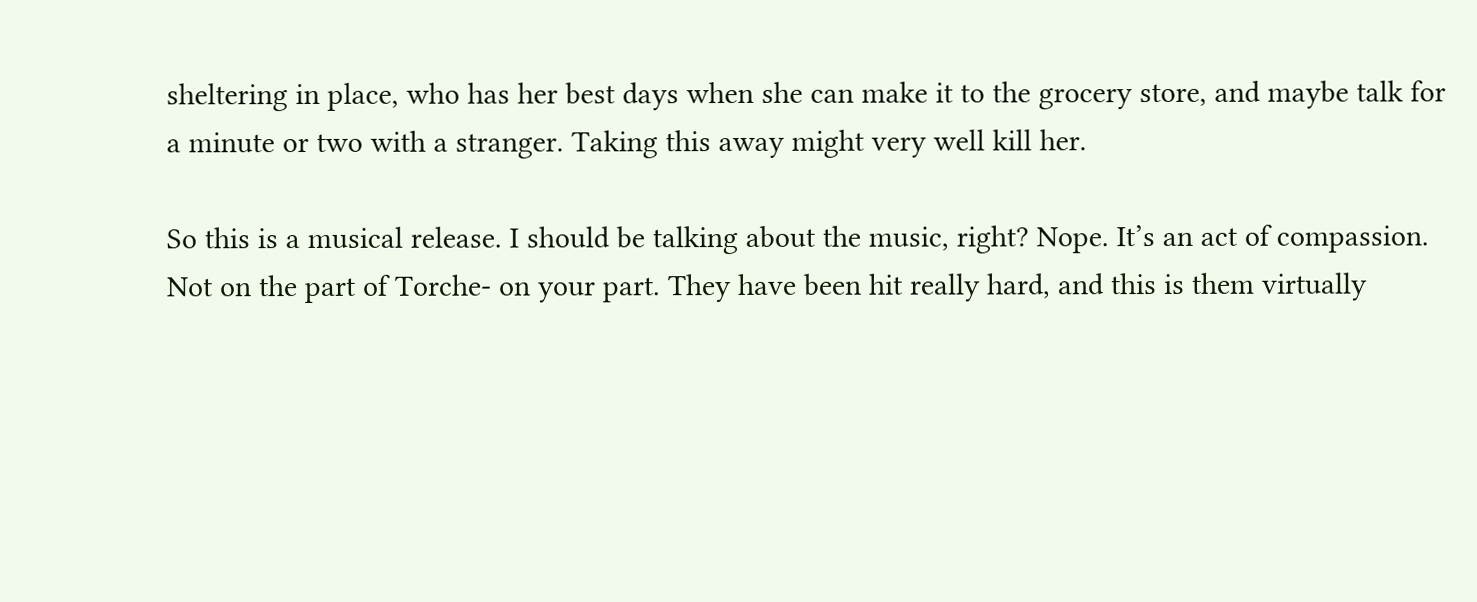sheltering in place, who has her best days when she can make it to the grocery store, and maybe talk for a minute or two with a stranger. Taking this away might very well kill her.

So this is a musical release. I should be talking about the music, right? Nope. It’s an act of compassion. Not on the part of Torche- on your part. They have been hit really hard, and this is them virtually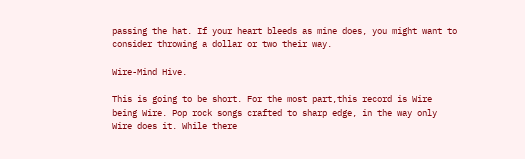passing the hat. If your heart bleeds as mine does, you might want to consider throwing a dollar or two their way.

Wire-Mind Hive.

This is going to be short. For the most part,this record is Wire being Wire. Pop rock songs crafted to sharp edge, in the way only Wire does it. While there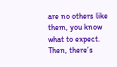are no others like them, you know what to expect. Then, there’s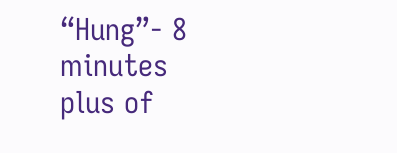“Hung”- 8 minutes plus of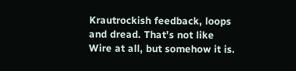Krautrockish feedback, loops and dread. That’s not like Wire at all, but somehow it is.